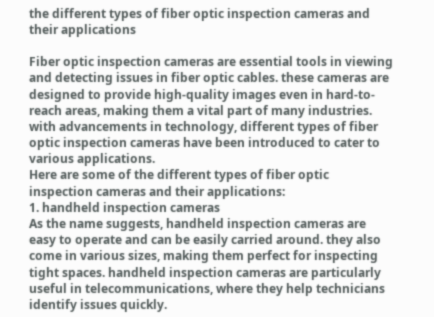the different types of fiber optic inspection cameras and their applications

Fiber optic inspection cameras are essential tools in viewing and detecting issues in fiber optic cables. these cameras are designed to provide high-quality images even in hard-to-reach areas, making them a vital part of many industries. with advancements in technology, different types of fiber optic inspection cameras have been introduced to cater to various applications.
Here are some of the different types of fiber optic inspection cameras and their applications:
1. handheld inspection cameras
As the name suggests, handheld inspection cameras are easy to operate and can be easily carried around. they also come in various sizes, making them perfect for inspecting tight spaces. handheld inspection cameras are particularly useful in telecommunications, where they help technicians identify issues quickly.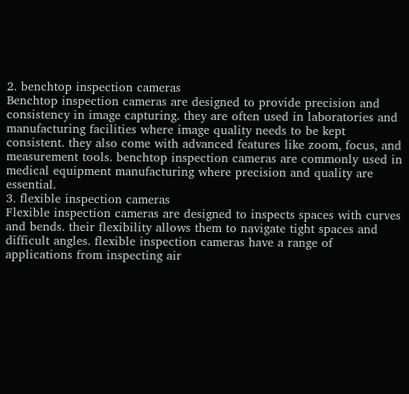2. benchtop inspection cameras
Benchtop inspection cameras are designed to provide precision and consistency in image capturing. they are often used in laboratories and manufacturing facilities where image quality needs to be kept consistent. they also come with advanced features like zoom, focus, and measurement tools. benchtop inspection cameras are commonly used in medical equipment manufacturing where precision and quality are essential.
3. flexible inspection cameras
Flexible inspection cameras are designed to inspects spaces with curves and bends. their flexibility allows them to navigate tight spaces and difficult angles. flexible inspection cameras have a range of applications from inspecting air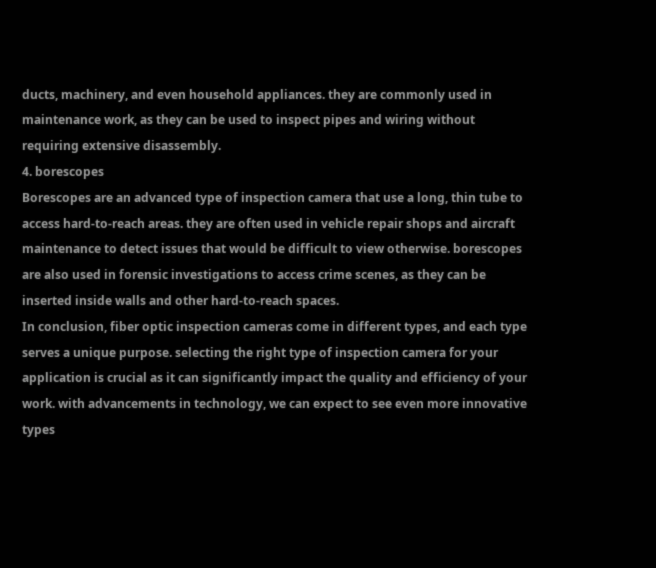ducts, machinery, and even household appliances. they are commonly used in maintenance work, as they can be used to inspect pipes and wiring without requiring extensive disassembly.
4. borescopes
Borescopes are an advanced type of inspection camera that use a long, thin tube to access hard-to-reach areas. they are often used in vehicle repair shops and aircraft maintenance to detect issues that would be difficult to view otherwise. borescopes are also used in forensic investigations to access crime scenes, as they can be inserted inside walls and other hard-to-reach spaces.
In conclusion, fiber optic inspection cameras come in different types, and each type serves a unique purpose. selecting the right type of inspection camera for your application is crucial as it can significantly impact the quality and efficiency of your work. with advancements in technology, we can expect to see even more innovative types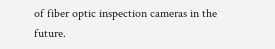of fiber optic inspection cameras in the future.